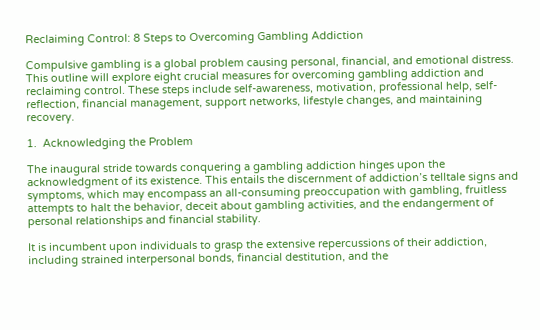Reclaiming Control: 8 Steps to Overcoming Gambling Addiction

Compulsive gambling is a global problem causing personal, financial, and emotional distress. This outline will explore eight crucial measures for overcoming gambling addiction and reclaiming control. These steps include self-awareness, motivation, professional help, self-reflection, financial management, support networks, lifestyle changes, and maintaining recovery.

1.  Acknowledging the Problem

The inaugural stride towards conquering a gambling addiction hinges upon the acknowledgment of its existence. This entails the discernment of addiction’s telltale signs and symptoms, which may encompass an all-consuming preoccupation with gambling, fruitless attempts to halt the behavior, deceit about gambling activities, and the endangerment of personal relationships and financial stability.

It is incumbent upon individuals to grasp the extensive repercussions of their addiction, including strained interpersonal bonds, financial destitution, and the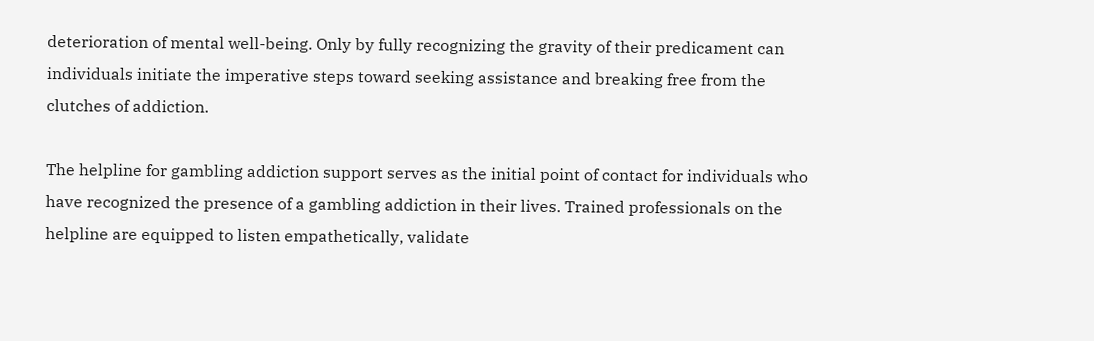deterioration of mental well-being. Only by fully recognizing the gravity of their predicament can individuals initiate the imperative steps toward seeking assistance and breaking free from the clutches of addiction.

The helpline for gambling addiction support serves as the initial point of contact for individuals who have recognized the presence of a gambling addiction in their lives. Trained professionals on the helpline are equipped to listen empathetically, validate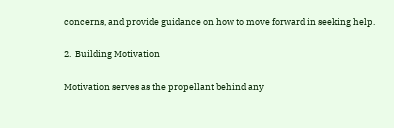concerns, and provide guidance on how to move forward in seeking help.

2.  Building Motivation

Motivation serves as the propellant behind any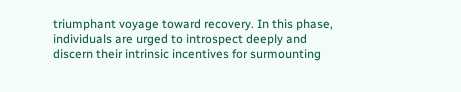triumphant voyage toward recovery. In this phase, individuals are urged to introspect deeply and discern their intrinsic incentives for surmounting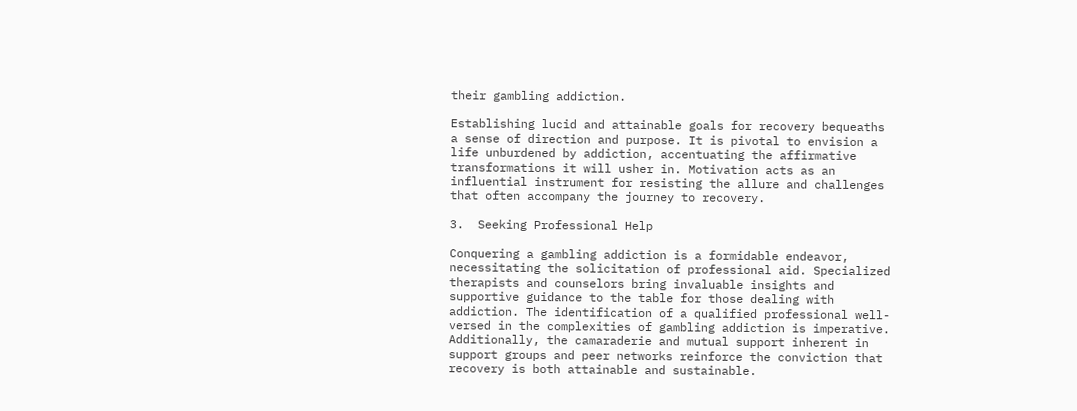their gambling addiction.

Establishing lucid and attainable goals for recovery bequeaths a sense of direction and purpose. It is pivotal to envision a life unburdened by addiction, accentuating the affirmative transformations it will usher in. Motivation acts as an influential instrument for resisting the allure and challenges that often accompany the journey to recovery.

3.  Seeking Professional Help

Conquering a gambling addiction is a formidable endeavor, necessitating the solicitation of professional aid. Specialized therapists and counselors bring invaluable insights and supportive guidance to the table for those dealing with addiction. The identification of a qualified professional well-versed in the complexities of gambling addiction is imperative. Additionally, the camaraderie and mutual support inherent in support groups and peer networks reinforce the conviction that recovery is both attainable and sustainable.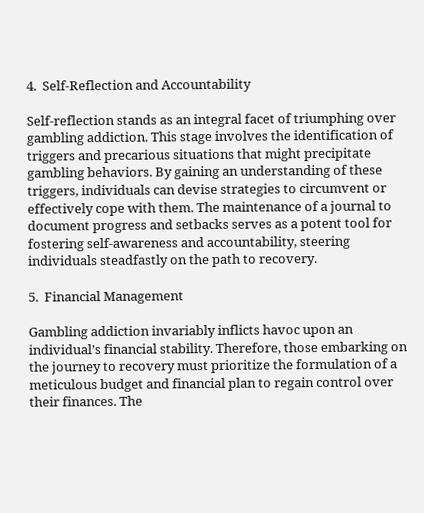4.  Self-Reflection and Accountability

Self-reflection stands as an integral facet of triumphing over gambling addiction. This stage involves the identification of triggers and precarious situations that might precipitate gambling behaviors. By gaining an understanding of these triggers, individuals can devise strategies to circumvent or effectively cope with them. The maintenance of a journal to document progress and setbacks serves as a potent tool for fostering self-awareness and accountability, steering individuals steadfastly on the path to recovery.

5.  Financial Management

Gambling addiction invariably inflicts havoc upon an individual’s financial stability. Therefore, those embarking on the journey to recovery must prioritize the formulation of a meticulous budget and financial plan to regain control over their finances. The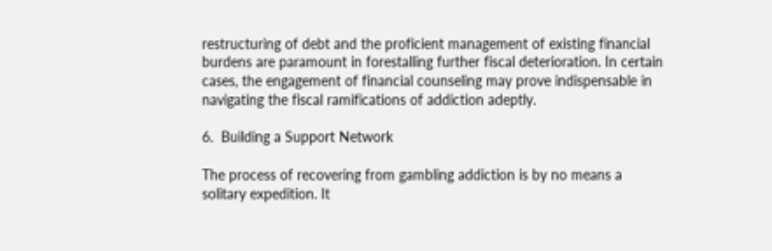restructuring of debt and the proficient management of existing financial burdens are paramount in forestalling further fiscal deterioration. In certain cases, the engagement of financial counseling may prove indispensable in navigating the fiscal ramifications of addiction adeptly.

6.  Building a Support Network

The process of recovering from gambling addiction is by no means a solitary expedition. It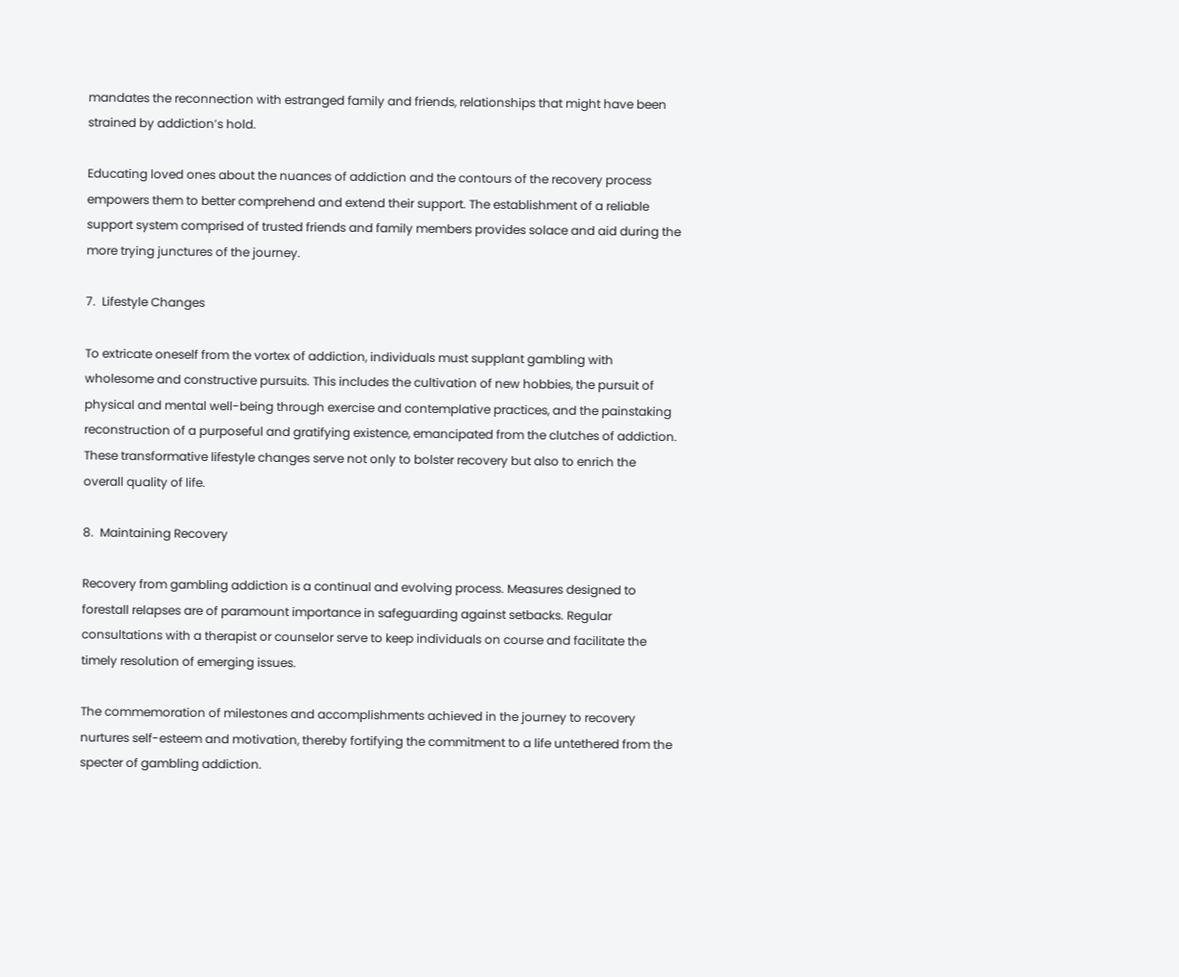mandates the reconnection with estranged family and friends, relationships that might have been strained by addiction’s hold.

Educating loved ones about the nuances of addiction and the contours of the recovery process empowers them to better comprehend and extend their support. The establishment of a reliable support system comprised of trusted friends and family members provides solace and aid during the more trying junctures of the journey.

7.  Lifestyle Changes

To extricate oneself from the vortex of addiction, individuals must supplant gambling with wholesome and constructive pursuits. This includes the cultivation of new hobbies, the pursuit of physical and mental well-being through exercise and contemplative practices, and the painstaking reconstruction of a purposeful and gratifying existence, emancipated from the clutches of addiction. These transformative lifestyle changes serve not only to bolster recovery but also to enrich the overall quality of life.

8.  Maintaining Recovery

Recovery from gambling addiction is a continual and evolving process. Measures designed to forestall relapses are of paramount importance in safeguarding against setbacks. Regular consultations with a therapist or counselor serve to keep individuals on course and facilitate the timely resolution of emerging issues.

The commemoration of milestones and accomplishments achieved in the journey to recovery nurtures self-esteem and motivation, thereby fortifying the commitment to a life untethered from the specter of gambling addiction.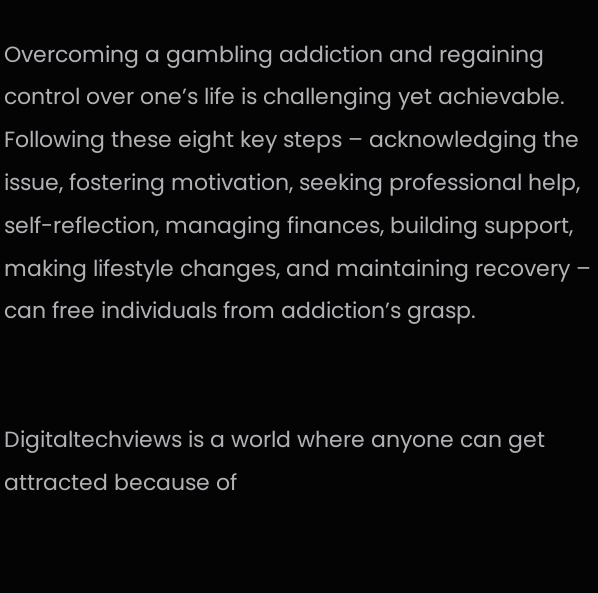Overcoming a gambling addiction and regaining control over one’s life is challenging yet achievable. Following these eight key steps – acknowledging the issue, fostering motivation, seeking professional help, self-reflection, managing finances, building support, making lifestyle changes, and maintaining recovery – can free individuals from addiction’s grasp.


Digitaltechviews is a world where anyone can get attracted because of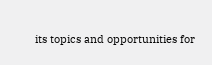its topics and opportunities for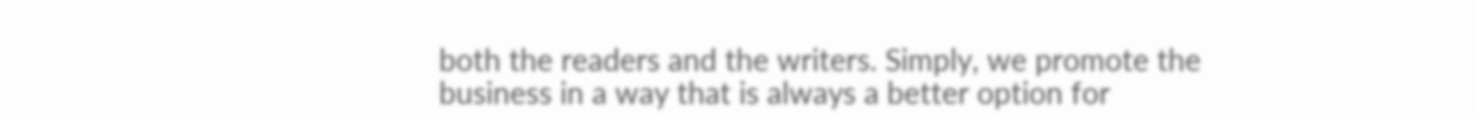both the readers and the writers. Simply, we promote the business in a way that is always a better option for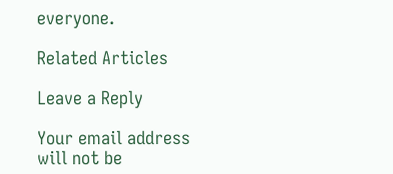everyone.

Related Articles

Leave a Reply

Your email address will not be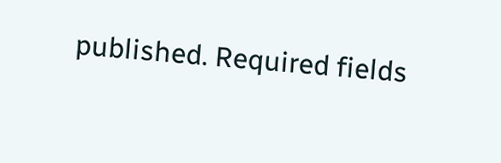published. Required fields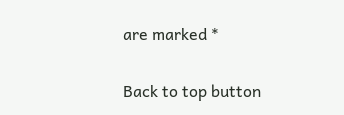are marked *

Back to top button